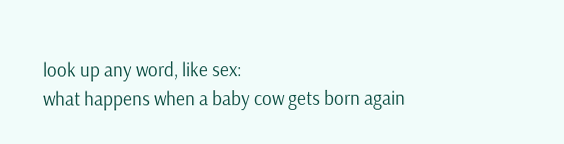look up any word, like sex:
what happens when a baby cow gets born again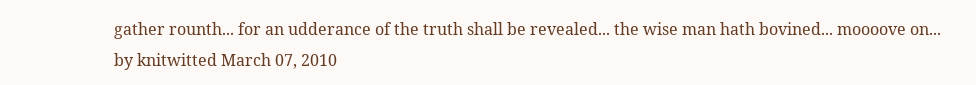gather rounth... for an udderance of the truth shall be revealed... the wise man hath bovined... moooove on...
by knitwitted March 07, 2010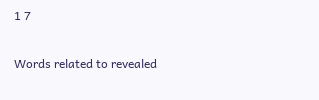1 7

Words related to revealed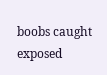boobs caught exposed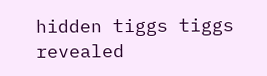hidden tiggs tiggs revealed